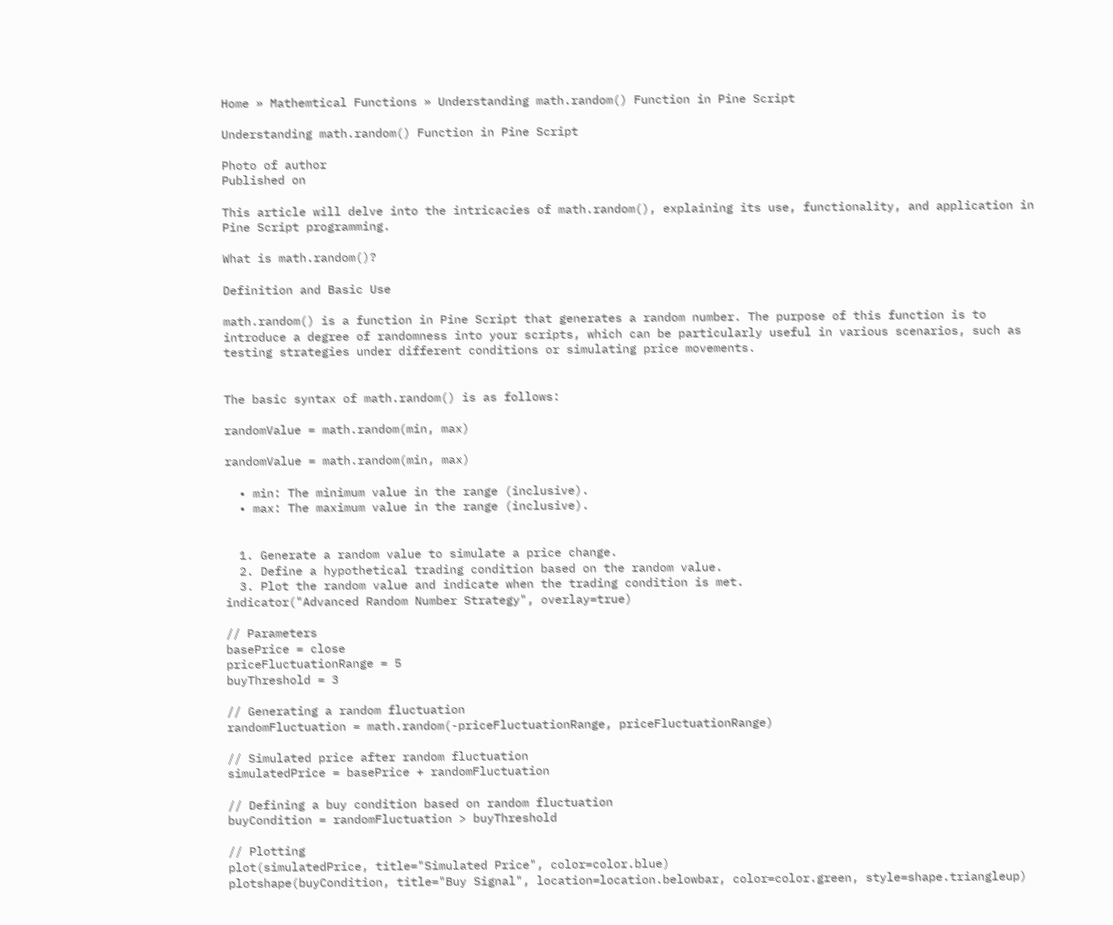Home » Mathemtical Functions » Understanding math.random() Function in Pine Script

Understanding math.random() Function in Pine Script

Photo of author
Published on

This article will delve into the intricacies of math.random(), explaining its use, functionality, and application in Pine Script programming.

What is math.random()?

Definition and Basic Use

math.random() is a function in Pine Script that generates a random number. The purpose of this function is to introduce a degree of randomness into your scripts, which can be particularly useful in various scenarios, such as testing strategies under different conditions or simulating price movements.


The basic syntax of math.random() is as follows:

randomValue = math.random(min, max)

randomValue = math.random(min, max)

  • min: The minimum value in the range (inclusive).
  • max: The maximum value in the range (inclusive).


  1. Generate a random value to simulate a price change.
  2. Define a hypothetical trading condition based on the random value.
  3. Plot the random value and indicate when the trading condition is met.
indicator("Advanced Random Number Strategy", overlay=true)

// Parameters
basePrice = close
priceFluctuationRange = 5
buyThreshold = 3

// Generating a random fluctuation
randomFluctuation = math.random(-priceFluctuationRange, priceFluctuationRange)

// Simulated price after random fluctuation
simulatedPrice = basePrice + randomFluctuation

// Defining a buy condition based on random fluctuation
buyCondition = randomFluctuation > buyThreshold

// Plotting
plot(simulatedPrice, title="Simulated Price", color=color.blue)
plotshape(buyCondition, title="Buy Signal", location=location.belowbar, color=color.green, style=shape.triangleup)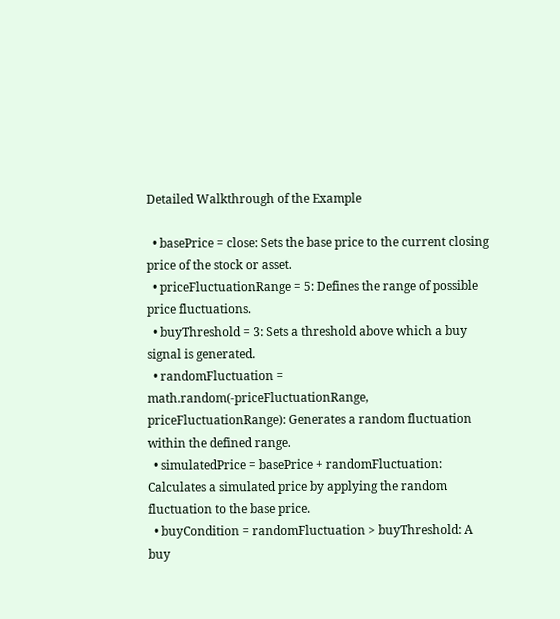Detailed Walkthrough of the Example

  • basePrice = close: Sets the base price to the current closing price of the stock or asset.
  • priceFluctuationRange = 5: Defines the range of possible price fluctuations.
  • buyThreshold = 3: Sets a threshold above which a buy signal is generated.
  • randomFluctuation = math.random(-priceFluctuationRange, priceFluctuationRange): Generates a random fluctuation within the defined range.
  • simulatedPrice = basePrice + randomFluctuation: Calculates a simulated price by applying the random fluctuation to the base price.
  • buyCondition = randomFluctuation > buyThreshold: A buy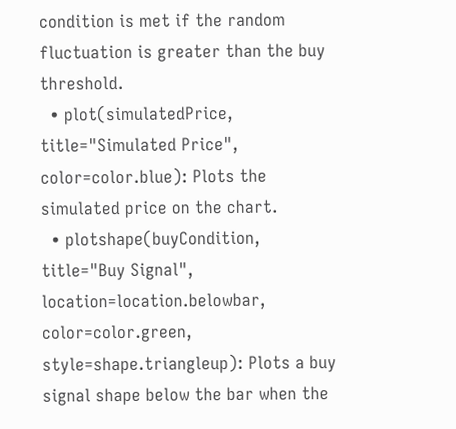condition is met if the random fluctuation is greater than the buy threshold.
  • plot(simulatedPrice, title="Simulated Price", color=color.blue): Plots the simulated price on the chart.
  • plotshape(buyCondition, title="Buy Signal", location=location.belowbar, color=color.green, style=shape.triangleup): Plots a buy signal shape below the bar when the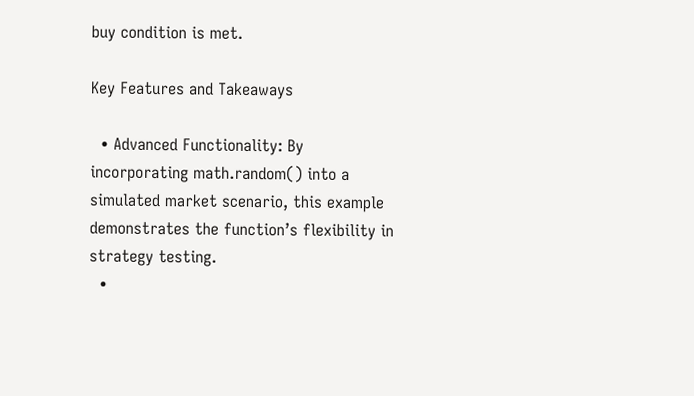buy condition is met.

Key Features and Takeaways

  • Advanced Functionality: By incorporating math.random() into a simulated market scenario, this example demonstrates the function’s flexibility in strategy testing.
  •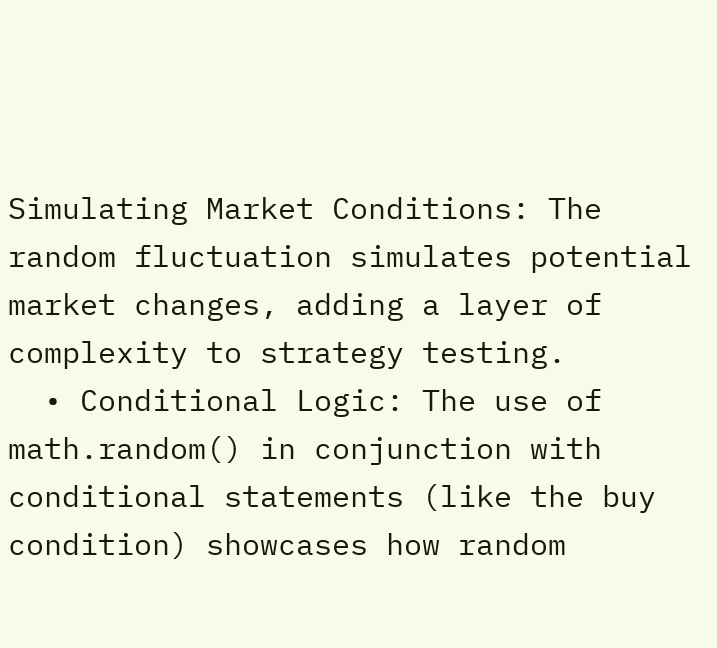Simulating Market Conditions: The random fluctuation simulates potential market changes, adding a layer of complexity to strategy testing.
  • Conditional Logic: The use of math.random() in conjunction with conditional statements (like the buy condition) showcases how random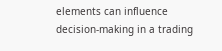elements can influence decision-making in a trading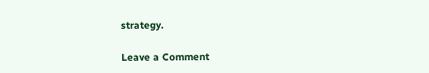strategy.

Leave a Comment